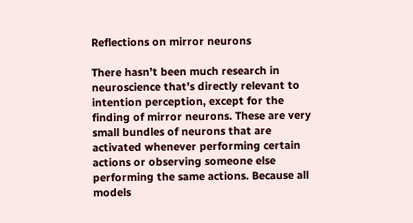Reflections on mirror neurons

There hasn’t been much research in neuroscience that’s directly relevant to intention perception, except for the finding of mirror neurons. These are very small bundles of neurons that are activated whenever performing certain actions or observing someone else performing the same actions. Because all models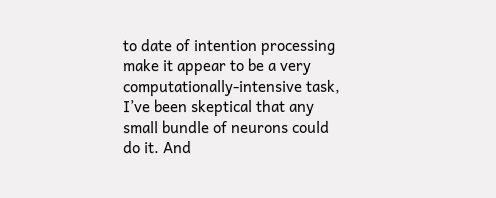to date of intention processing make it appear to be a very computationally-intensive task, I’ve been skeptical that any small bundle of neurons could do it. And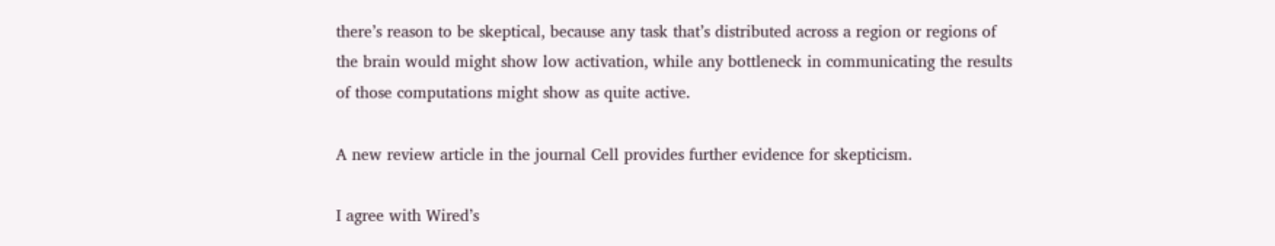there’s reason to be skeptical, because any task that’s distributed across a region or regions of the brain would might show low activation, while any bottleneck in communicating the results of those computations might show as quite active.

A new review article in the journal Cell provides further evidence for skepticism.

I agree with Wired’s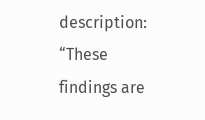description: “These findings are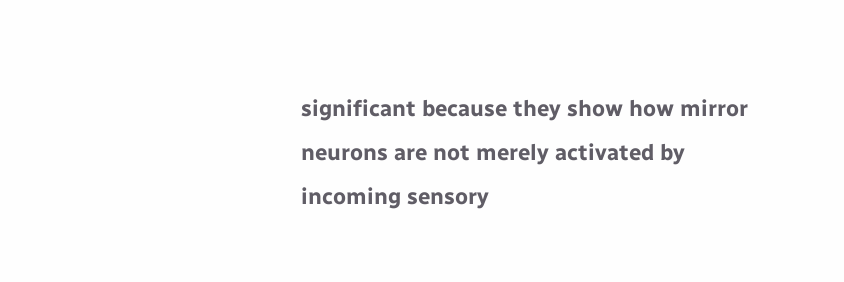significant because they show how mirror neurons are not merely activated by incoming sensory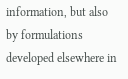information, but also by formulations developed elsewhere in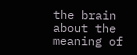the brain about the meaning of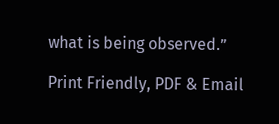what is being observed.”

Print Friendly, PDF & Email